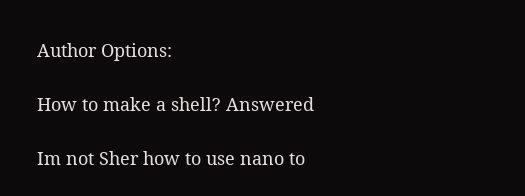Author Options:

How to make a shell? Answered

Im not Sher how to use nano to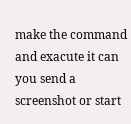make the command and exacute it can you send a screenshot or start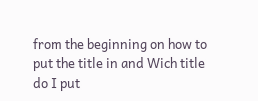from the beginning on how to put the title in and Wich title do I put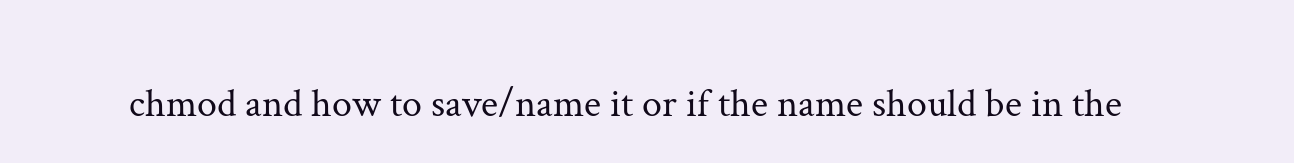chmod and how to save/name it or if the name should be in the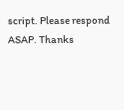script. Please respond ASAP. Thanks